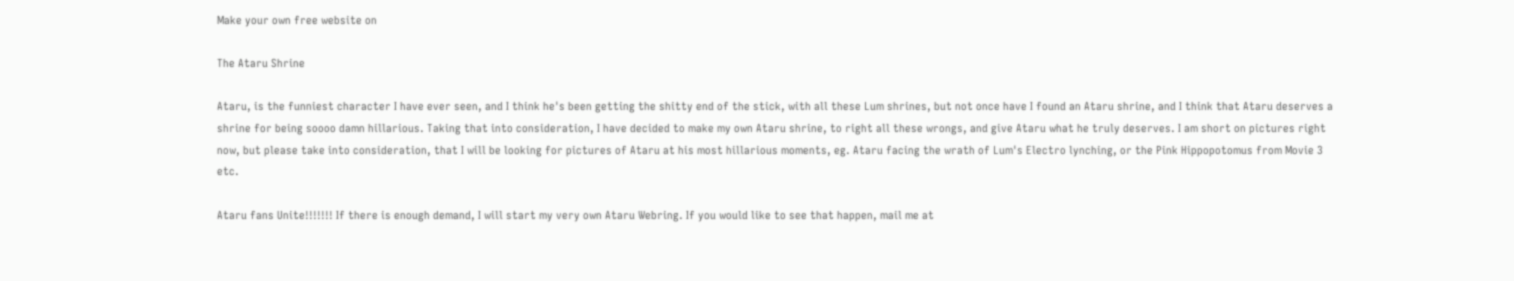Make your own free website on

The Ataru Shrine

Ataru, is the funniest character I have ever seen, and I think he's been getting the shitty end of the stick, with all these Lum shrines, but not once have I found an Ataru shrine, and I think that Ataru deserves a shrine for being soooo damn hillarious. Taking that into consideration, I have decided to make my own Ataru shrine, to right all these wrongs, and give Ataru what he truly deserves. I am short on pictures right now, but please take into consideration, that I will be looking for pictures of Ataru at his most hillarious moments, eg. Ataru facing the wrath of Lum's Electro lynching, or the Pink Hippopotomus from Movie 3 etc.

Ataru fans Unite!!!!!!! If there is enough demand, I will start my very own Ataru Webring. If you would like to see that happen, mail me at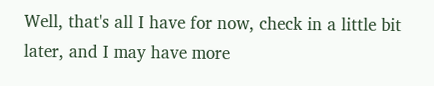Well, that's all I have for now, check in a little bit later, and I may have more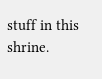stuff in this shrine.